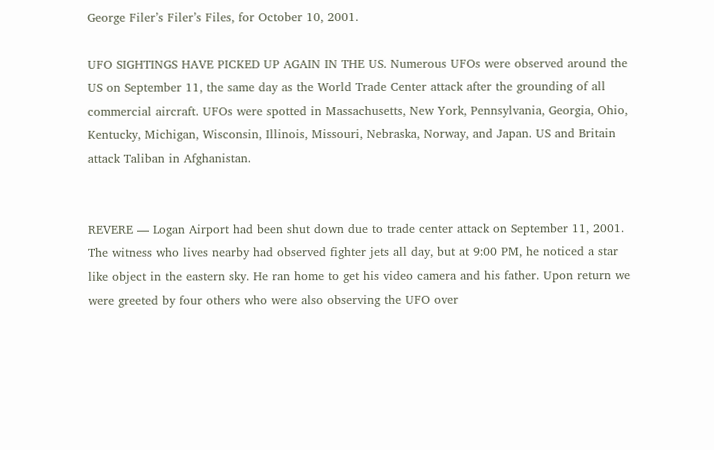George Filer’s Filer’s Files, for October 10, 2001.

UFO SIGHTINGS HAVE PICKED UP AGAIN IN THE US. Numerous UFOs were observed around the US on September 11, the same day as the World Trade Center attack after the grounding of all commercial aircraft. UFOs were spotted in Massachusetts, New York, Pennsylvania, Georgia, Ohio, Kentucky, Michigan, Wisconsin, Illinois, Missouri, Nebraska, Norway, and Japan. US and Britain attack Taliban in Afghanistan.


REVERE — Logan Airport had been shut down due to trade center attack on September 11, 2001. The witness who lives nearby had observed fighter jets all day, but at 9:00 PM, he noticed a star like object in the eastern sky. He ran home to get his video camera and his father. Upon return we were greeted by four others who were also observing the UFO over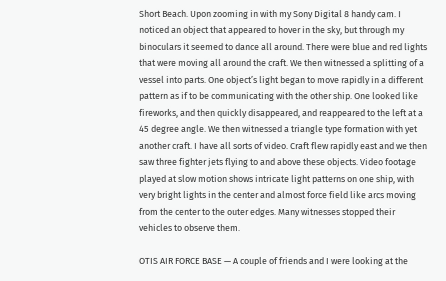Short Beach. Upon zooming in with my Sony Digital 8 handy cam. I noticed an object that appeared to hover in the sky, but through my binoculars it seemed to dance all around. There were blue and red lights that were moving all around the craft. We then witnessed a splitting of a vessel into parts. One object’s light began to move rapidly in a different pattern as if to be communicating with the other ship. One looked like fireworks, and then quickly disappeared, and reappeared to the left at a 45 degree angle. We then witnessed a triangle type formation with yet another craft. I have all sorts of video. Craft flew rapidly east and we then saw three fighter jets flying to and above these objects. Video footage played at slow motion shows intricate light patterns on one ship, with very bright lights in the center and almost force field like arcs moving from the center to the outer edges. Many witnesses stopped their vehicles to observe them.

OTIS AIR FORCE BASE — A couple of friends and I were looking at the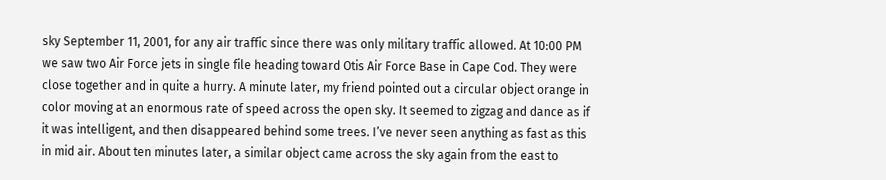sky September 11, 2001, for any air traffic since there was only military traffic allowed. At 10:00 PM we saw two Air Force jets in single file heading toward Otis Air Force Base in Cape Cod. They were close together and in quite a hurry. A minute later, my friend pointed out a circular object orange in color moving at an enormous rate of speed across the open sky. It seemed to zigzag and dance as if it was intelligent, and then disappeared behind some trees. I’ve never seen anything as fast as this in mid air. About ten minutes later, a similar object came across the sky again from the east to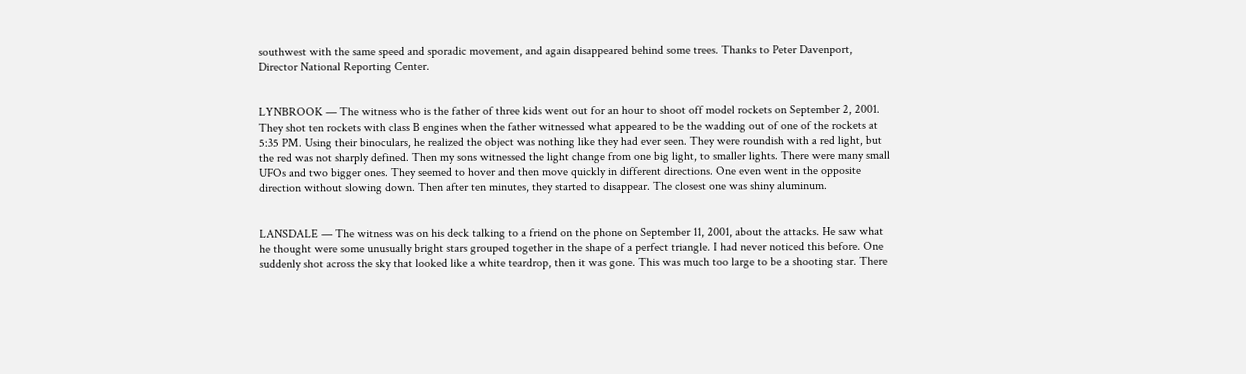southwest with the same speed and sporadic movement, and again disappeared behind some trees. Thanks to Peter Davenport, Director National Reporting Center.


LYNBROOK — The witness who is the father of three kids went out for an hour to shoot off model rockets on September 2, 2001. They shot ten rockets with class B engines when the father witnessed what appeared to be the wadding out of one of the rockets at 5:35 PM. Using their binoculars, he realized the object was nothing like they had ever seen. They were roundish with a red light, but the red was not sharply defined. Then my sons witnessed the light change from one big light, to smaller lights. There were many small UFOs and two bigger ones. They seemed to hover and then move quickly in different directions. One even went in the opposite direction without slowing down. Then after ten minutes, they started to disappear. The closest one was shiny aluminum.


LANSDALE — The witness was on his deck talking to a friend on the phone on September 11, 2001, about the attacks. He saw what he thought were some unusually bright stars grouped together in the shape of a perfect triangle. I had never noticed this before. One suddenly shot across the sky that looked like a white teardrop, then it was gone. This was much too large to be a shooting star. There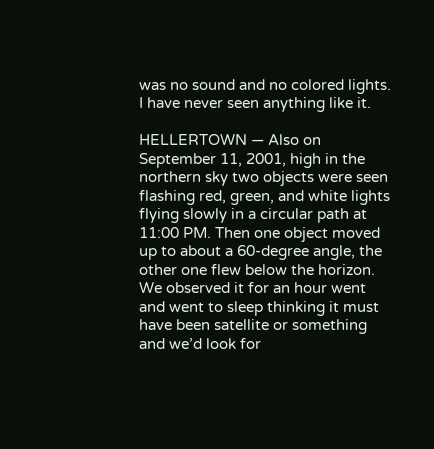was no sound and no colored lights. I have never seen anything like it.

HELLERTOWN — Also on September 11, 2001, high in the northern sky two objects were seen flashing red, green, and white lights flying slowly in a circular path at 11:00 PM. Then one object moved up to about a 60-degree angle, the other one flew below the horizon. We observed it for an hour went and went to sleep thinking it must have been satellite or something and we’d look for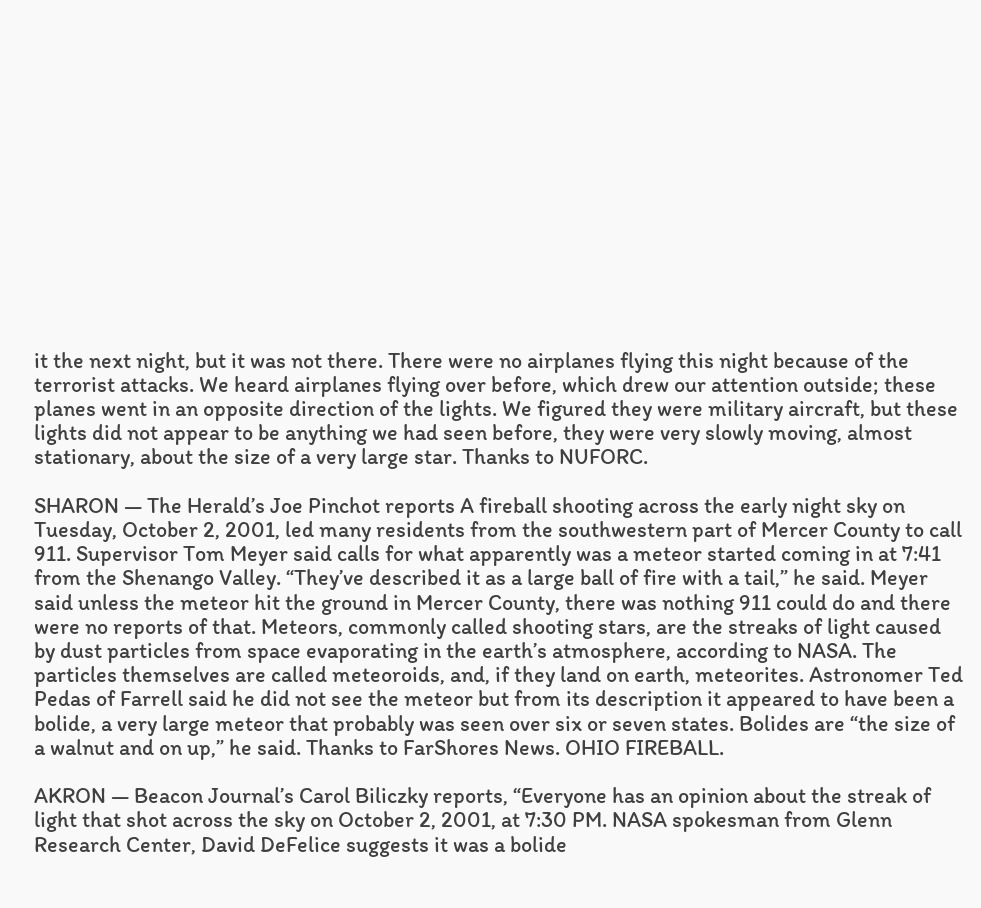it the next night, but it was not there. There were no airplanes flying this night because of the terrorist attacks. We heard airplanes flying over before, which drew our attention outside; these planes went in an opposite direction of the lights. We figured they were military aircraft, but these lights did not appear to be anything we had seen before, they were very slowly moving, almost stationary, about the size of a very large star. Thanks to NUFORC.

SHARON — The Herald’s Joe Pinchot reports A fireball shooting across the early night sky on Tuesday, October 2, 2001, led many residents from the southwestern part of Mercer County to call 911. Supervisor Tom Meyer said calls for what apparently was a meteor started coming in at 7:41 from the Shenango Valley. “They’ve described it as a large ball of fire with a tail,” he said. Meyer said unless the meteor hit the ground in Mercer County, there was nothing 911 could do and there were no reports of that. Meteors, commonly called shooting stars, are the streaks of light caused by dust particles from space evaporating in the earth’s atmosphere, according to NASA. The particles themselves are called meteoroids, and, if they land on earth, meteorites. Astronomer Ted Pedas of Farrell said he did not see the meteor but from its description it appeared to have been a bolide, a very large meteor that probably was seen over six or seven states. Bolides are “the size of a walnut and on up,” he said. Thanks to FarShores News. OHIO FIREBALL.

AKRON — Beacon Journal’s Carol Biliczky reports, “Everyone has an opinion about the streak of light that shot across the sky on October 2, 2001, at 7:30 PM. NASA spokesman from Glenn Research Center, David DeFelice suggests it was a bolide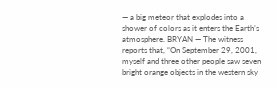— a big meteor that explodes into a shower of colors as it enters the Earth’s atmosphere. BRYAN — The witness reports that, “On September 29, 2001, myself and three other people saw seven bright orange objects in the western sky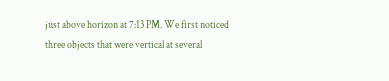just above horizon at 7:13 PM. We first noticed three objects that were vertical at several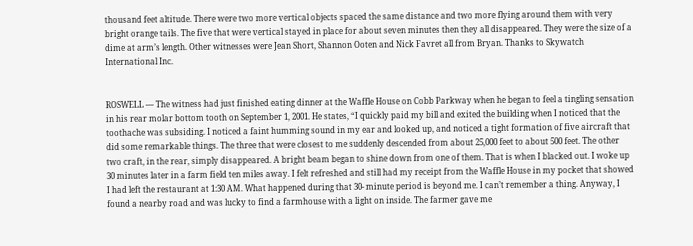thousand feet altitude. There were two more vertical objects spaced the same distance and two more flying around them with very bright orange tails. The five that were vertical stayed in place for about seven minutes then they all disappeared. They were the size of a dime at arm’s length. Other witnesses were Jean Short, Shannon Ooten and Nick Favret all from Bryan. Thanks to Skywatch International Inc.


ROSWELL — The witness had just finished eating dinner at the Waffle House on Cobb Parkway when he began to feel a tingling sensation in his rear molar bottom tooth on September 1, 2001. He states, “I quickly paid my bill and exited the building when I noticed that the toothache was subsiding. I noticed a faint humming sound in my ear and looked up, and noticed a tight formation of five aircraft that did some remarkable things. The three that were closest to me suddenly descended from about 25,000 feet to about 500 feet. The other two craft, in the rear, simply disappeared. A bright beam began to shine down from one of them. That is when I blacked out. I woke up 30 minutes later in a farm field ten miles away. I felt refreshed and still had my receipt from the Waffle House in my pocket that showed I had left the restaurant at 1:30 AM. What happened during that 30- minute period is beyond me. I can’t remember a thing. Anyway, I found a nearby road and was lucky to find a farmhouse with a light on inside. The farmer gave me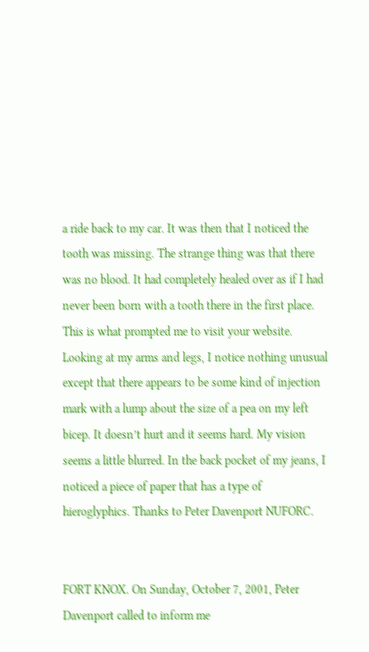a ride back to my car. It was then that I noticed the tooth was missing. The strange thing was that there was no blood. It had completely healed over as if I had never been born with a tooth there in the first place. This is what prompted me to visit your website. Looking at my arms and legs, I notice nothing unusual except that there appears to be some kind of injection mark with a lump about the size of a pea on my left bicep. It doesn’t hurt and it seems hard. My vision seems a little blurred. In the back pocket of my jeans, I noticed a piece of paper that has a type of hieroglyphics. Thanks to Peter Davenport NUFORC.


FORT KNOX. On Sunday, October 7, 2001, Peter Davenport called to inform me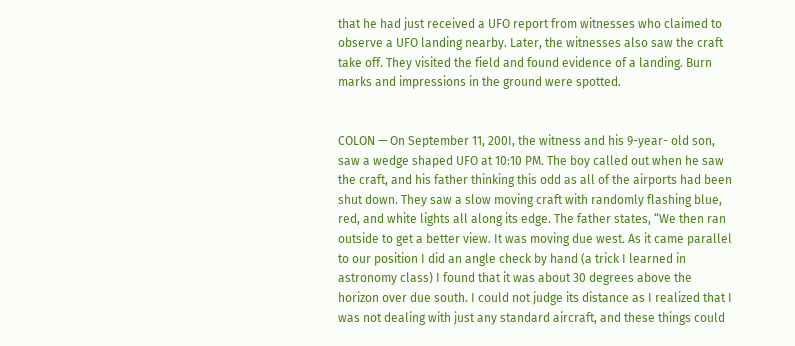that he had just received a UFO report from witnesses who claimed to observe a UFO landing nearby. Later, the witnesses also saw the craft take off. They visited the field and found evidence of a landing. Burn marks and impressions in the ground were spotted.


COLON — On September 11, 200I, the witness and his 9-year- old son, saw a wedge shaped UFO at 10:10 PM. The boy called out when he saw the craft, and his father thinking this odd as all of the airports had been shut down. They saw a slow moving craft with randomly flashing blue, red, and white lights all along its edge. The father states, “We then ran outside to get a better view. It was moving due west. As it came parallel to our position I did an angle check by hand (a trick I learned in astronomy class) I found that it was about 30 degrees above the horizon over due south. I could not judge its distance as I realized that I was not dealing with just any standard aircraft, and these things could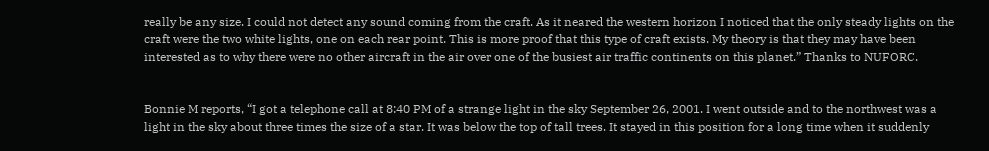really be any size. I could not detect any sound coming from the craft. As it neared the western horizon I noticed that the only steady lights on the craft were the two white lights, one on each rear point. This is more proof that this type of craft exists. My theory is that they may have been interested as to why there were no other aircraft in the air over one of the busiest air traffic continents on this planet.” Thanks to NUFORC.


Bonnie M reports, “I got a telephone call at 8:40 PM of a strange light in the sky September 26, 2001. I went outside and to the northwest was a light in the sky about three times the size of a star. It was below the top of tall trees. It stayed in this position for a long time when it suddenly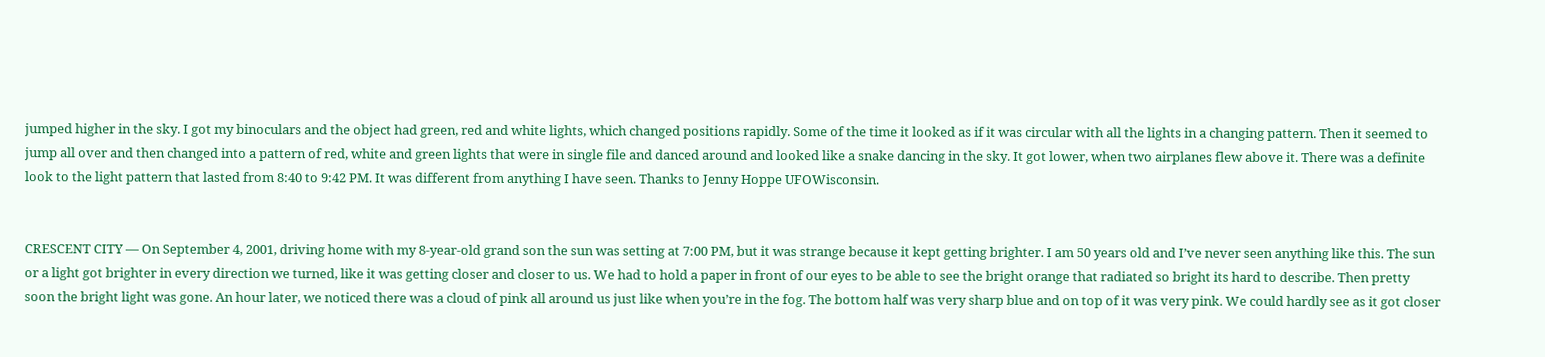jumped higher in the sky. I got my binoculars and the object had green, red and white lights, which changed positions rapidly. Some of the time it looked as if it was circular with all the lights in a changing pattern. Then it seemed to jump all over and then changed into a pattern of red, white and green lights that were in single file and danced around and looked like a snake dancing in the sky. It got lower, when two airplanes flew above it. There was a definite look to the light pattern that lasted from 8:40 to 9:42 PM. It was different from anything I have seen. Thanks to Jenny Hoppe UFOWisconsin.


CRESCENT CITY — On September 4, 2001, driving home with my 8-year-old grand son the sun was setting at 7:00 PM, but it was strange because it kept getting brighter. I am 50 years old and I’ve never seen anything like this. The sun or a light got brighter in every direction we turned, like it was getting closer and closer to us. We had to hold a paper in front of our eyes to be able to see the bright orange that radiated so bright its hard to describe. Then pretty soon the bright light was gone. An hour later, we noticed there was a cloud of pink all around us just like when you’re in the fog. The bottom half was very sharp blue and on top of it was very pink. We could hardly see as it got closer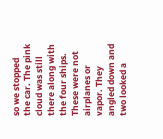so we stopped the car. The pink cloud was still there along with the four ships. These were not airplanes or vapor. They angled down and two looked a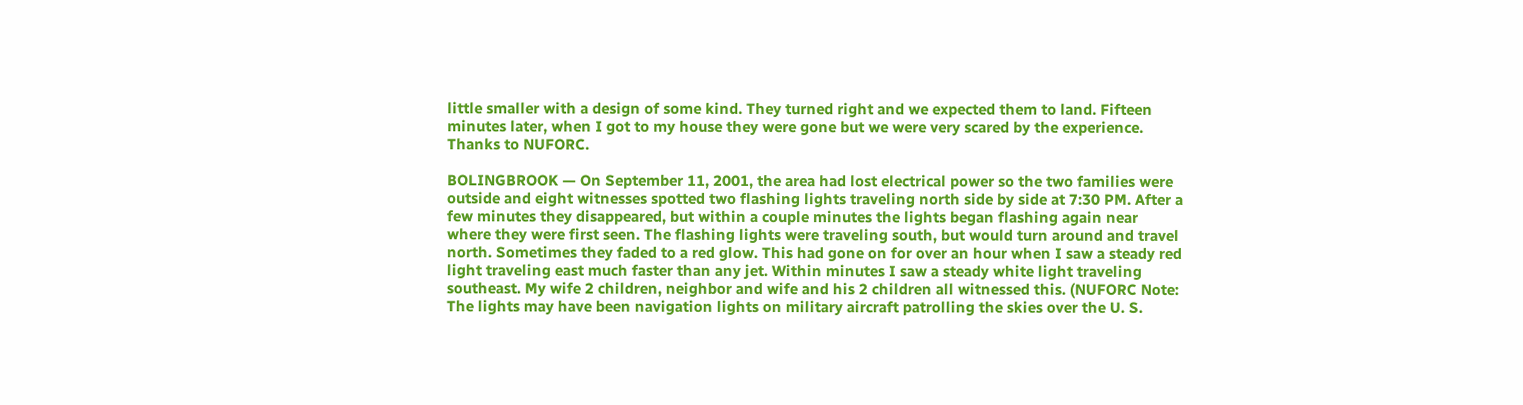little smaller with a design of some kind. They turned right and we expected them to land. Fifteen minutes later, when I got to my house they were gone but we were very scared by the experience. Thanks to NUFORC.

BOLINGBROOK — On September 11, 2001, the area had lost electrical power so the two families were outside and eight witnesses spotted two flashing lights traveling north side by side at 7:30 PM. After a few minutes they disappeared, but within a couple minutes the lights began flashing again near where they were first seen. The flashing lights were traveling south, but would turn around and travel north. Sometimes they faded to a red glow. This had gone on for over an hour when I saw a steady red light traveling east much faster than any jet. Within minutes I saw a steady white light traveling southeast. My wife 2 children, neighbor and wife and his 2 children all witnessed this. (NUFORC Note: The lights may have been navigation lights on military aircraft patrolling the skies over the U. S.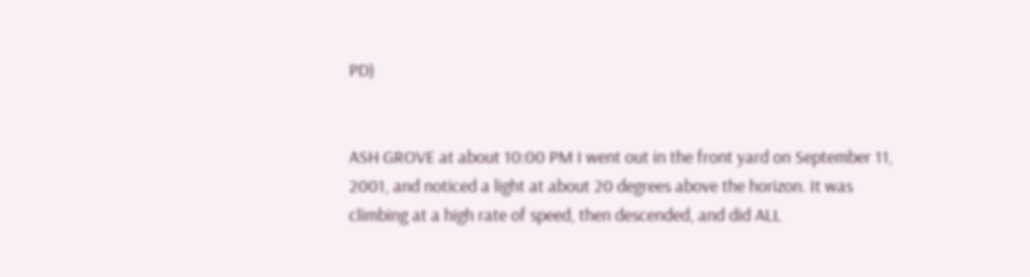PD)


ASH GROVE at about 10:00 PM I went out in the front yard on September 11, 2001, and noticed a light at about 20 degrees above the horizon. It was climbing at a high rate of speed, then descended, and did ALL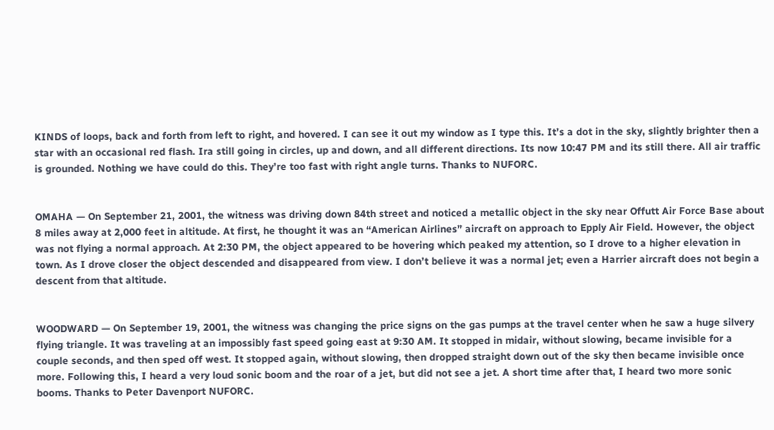KINDS of loops, back and forth from left to right, and hovered. I can see it out my window as I type this. It’s a dot in the sky, slightly brighter then a star with an occasional red flash. Ira still going in circles, up and down, and all different directions. Its now 10:47 PM and its still there. All air traffic is grounded. Nothing we have could do this. They’re too fast with right angle turns. Thanks to NUFORC.


OMAHA — On September 21, 2001, the witness was driving down 84th street and noticed a metallic object in the sky near Offutt Air Force Base about 8 miles away at 2,000 feet in altitude. At first, he thought it was an “American Airlines” aircraft on approach to Epply Air Field. However, the object was not flying a normal approach. At 2:30 PM, the object appeared to be hovering which peaked my attention, so I drove to a higher elevation in town. As I drove closer the object descended and disappeared from view. I don’t believe it was a normal jet; even a Harrier aircraft does not begin a descent from that altitude.


WOODWARD — On September 19, 2001, the witness was changing the price signs on the gas pumps at the travel center when he saw a huge silvery flying triangle. It was traveling at an impossibly fast speed going east at 9:30 AM. It stopped in midair, without slowing, became invisible for a couple seconds, and then sped off west. It stopped again, without slowing, then dropped straight down out of the sky then became invisible once more. Following this, I heard a very loud sonic boom and the roar of a jet, but did not see a jet. A short time after that, I heard two more sonic booms. Thanks to Peter Davenport NUFORC.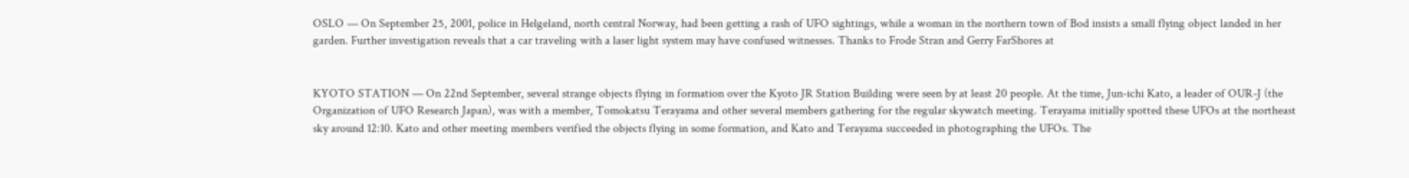OSLO — On September 25, 2001, police in Helgeland, north central Norway, had been getting a rash of UFO sightings, while a woman in the northern town of Bod insists a small flying object landed in her garden. Further investigation reveals that a car traveling with a laser light system may have confused witnesses. Thanks to Frode Stran and Gerry FarShores at


KYOTO STATION — On 22nd September, several strange objects flying in formation over the Kyoto JR Station Building were seen by at least 20 people. At the time, Jun-ichi Kato, a leader of OUR-J (the Organization of UFO Research Japan), was with a member, Tomokatsu Terayama and other several members gathering for the regular skywatch meeting. Terayama initially spotted these UFOs at the northeast sky around 12:10. Kato and other meeting members verified the objects flying in some formation, and Kato and Terayama succeeded in photographing the UFOs. The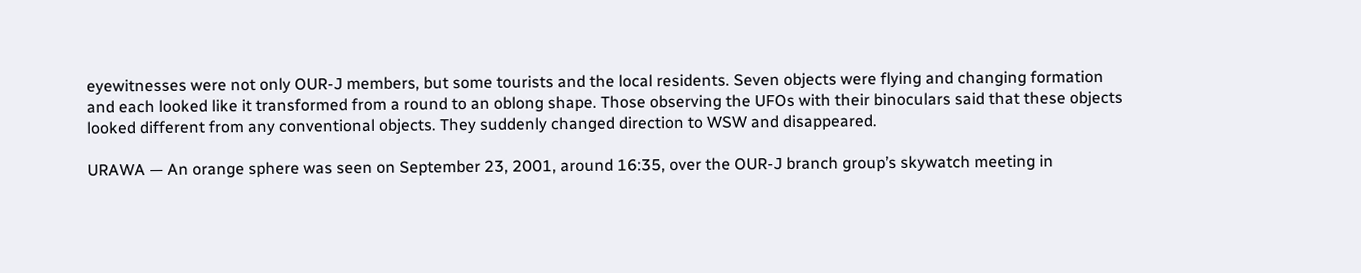eyewitnesses were not only OUR-J members, but some tourists and the local residents. Seven objects were flying and changing formation and each looked like it transformed from a round to an oblong shape. Those observing the UFOs with their binoculars said that these objects looked different from any conventional objects. They suddenly changed direction to WSW and disappeared.

URAWA — An orange sphere was seen on September 23, 2001, around 16:35, over the OUR-J branch group’s skywatch meeting in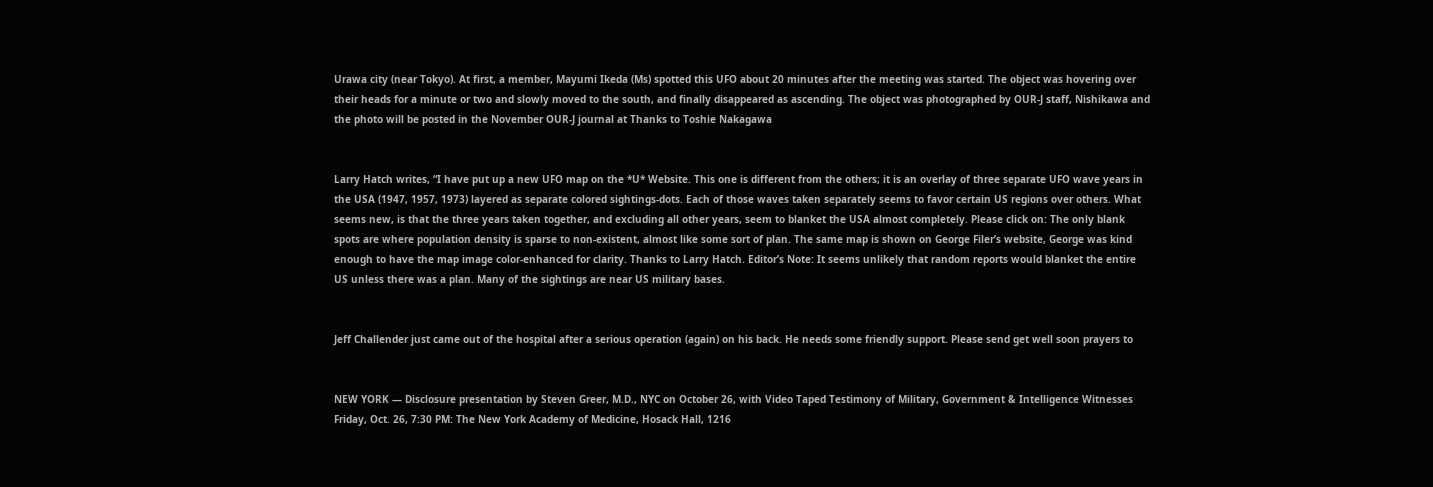Urawa city (near Tokyo). At first, a member, Mayumi Ikeda (Ms) spotted this UFO about 20 minutes after the meeting was started. The object was hovering over their heads for a minute or two and slowly moved to the south, and finally disappeared as ascending. The object was photographed by OUR-J staff, Nishikawa and the photo will be posted in the November OUR-J journal at Thanks to Toshie Nakagawa


Larry Hatch writes, “I have put up a new UFO map on the *U* Website. This one is different from the others; it is an overlay of three separate UFO wave years in the USA (1947, 1957, 1973) layered as separate colored sightings-dots. Each of those waves taken separately seems to favor certain US regions over others. What seems new, is that the three years taken together, and excluding all other years, seem to blanket the USA almost completely. Please click on: The only blank spots are where population density is sparse to non-existent, almost like some sort of plan. The same map is shown on George Filer’s website, George was kind enough to have the map image color-enhanced for clarity. Thanks to Larry Hatch. Editor’s Note: It seems unlikely that random reports would blanket the entire US unless there was a plan. Many of the sightings are near US military bases.


Jeff Challender just came out of the hospital after a serious operation (again) on his back. He needs some friendly support. Please send get well soon prayers to


NEW YORK — Disclosure presentation by Steven Greer, M.D., NYC on October 26, with Video Taped Testimony of Military, Government & Intelligence Witnesses Friday, Oct. 26, 7:30 PM: The New York Academy of Medicine, Hosack Hall, 1216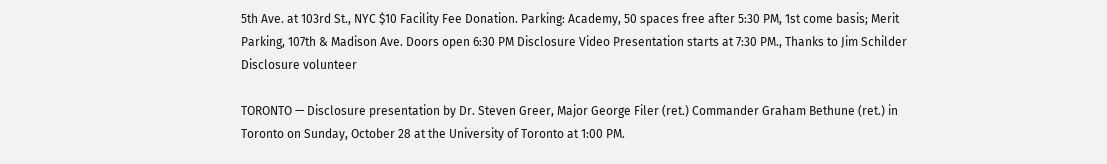5th Ave. at 103rd St., NYC $10 Facility Fee Donation. Parking: Academy, 50 spaces free after 5:30 PM, 1st come basis; Merit Parking, 107th & Madison Ave. Doors open 6:30 PM Disclosure Video Presentation starts at 7:30 PM., Thanks to Jim Schilder Disclosure volunteer

TORONTO — Disclosure presentation by Dr. Steven Greer, Major George Filer (ret.) Commander Graham Bethune (ret.) in Toronto on Sunday, October 28 at the University of Toronto at 1:00 PM.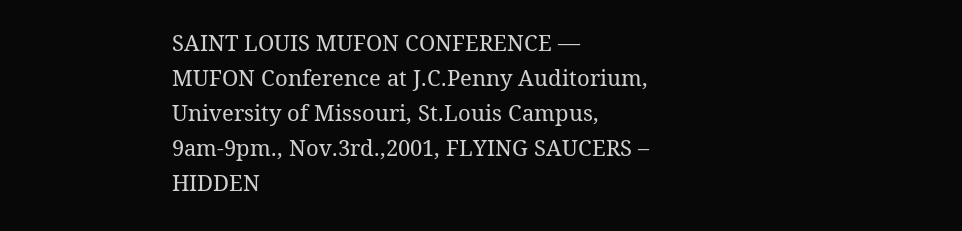SAINT LOUIS MUFON CONFERENCE — MUFON Conference at J.C.Penny Auditorium, University of Missouri, St.Louis Campus, 9am-9pm., Nov.3rd.,2001, FLYING SAUCERS – HIDDEN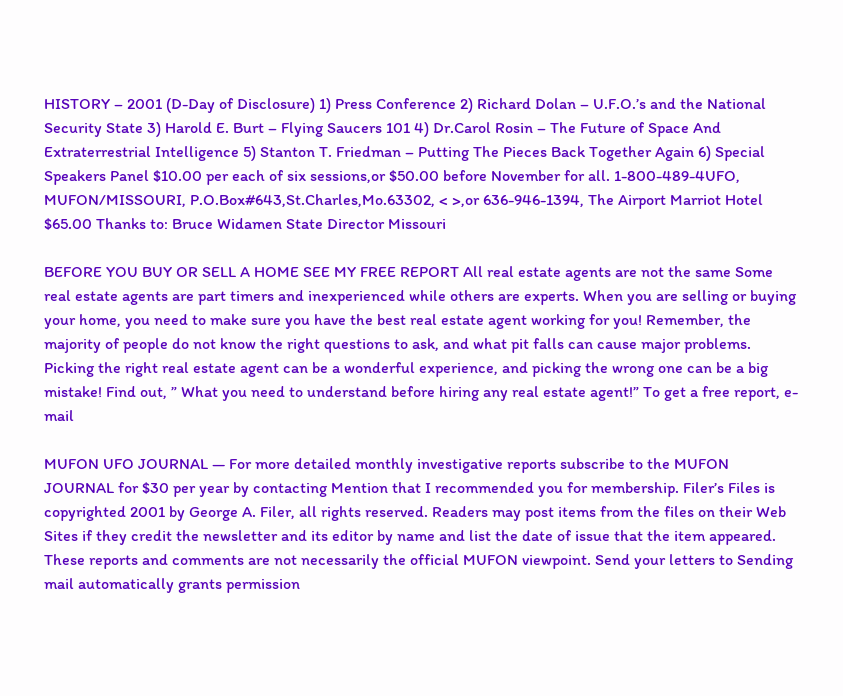HISTORY – 2001 (D-Day of Disclosure) 1) Press Conference 2) Richard Dolan – U.F.O.’s and the National Security State 3) Harold E. Burt – Flying Saucers 101 4) Dr.Carol Rosin – The Future of Space And Extraterrestrial Intelligence 5) Stanton T. Friedman – Putting The Pieces Back Together Again 6) Special Speakers Panel $10.00 per each of six sessions,or $50.00 before November for all. 1-800-489-4UFO, MUFON/MISSOURI, P.O.Box#643,St.Charles,Mo.63302, < >,or 636-946-1394, The Airport Marriot Hotel $65.00 Thanks to: Bruce Widamen State Director Missouri

BEFORE YOU BUY OR SELL A HOME SEE MY FREE REPORT All real estate agents are not the same Some real estate agents are part timers and inexperienced while others are experts. When you are selling or buying your home, you need to make sure you have the best real estate agent working for you! Remember, the majority of people do not know the right questions to ask, and what pit falls can cause major problems. Picking the right real estate agent can be a wonderful experience, and picking the wrong one can be a big mistake! Find out, ” What you need to understand before hiring any real estate agent!” To get a free report, e-mail

MUFON UFO JOURNAL — For more detailed monthly investigative reports subscribe to the MUFON JOURNAL for $30 per year by contacting Mention that I recommended you for membership. Filer’s Files is copyrighted 2001 by George A. Filer, all rights reserved. Readers may post items from the files on their Web Sites if they credit the newsletter and its editor by name and list the date of issue that the item appeared. These reports and comments are not necessarily the official MUFON viewpoint. Send your letters to Sending mail automatically grants permission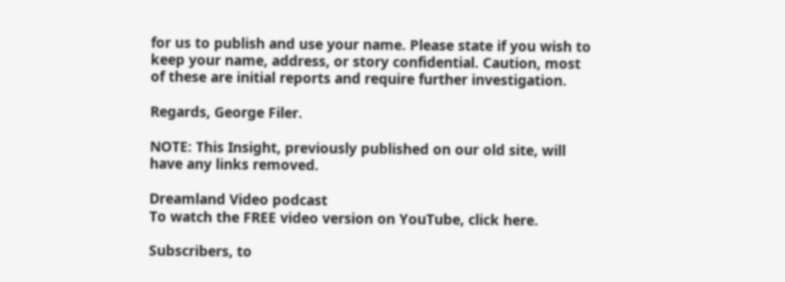for us to publish and use your name. Please state if you wish to keep your name, address, or story confidential. Caution, most of these are initial reports and require further investigation.

Regards, George Filer.

NOTE: This Insight, previously published on our old site, will have any links removed.

Dreamland Video podcast
To watch the FREE video version on YouTube, click here.

Subscribers, to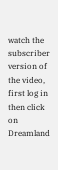watch the subscriber version of the video, first log in then click on Dreamland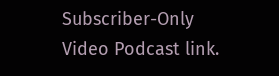Subscriber-Only Video Podcast link.